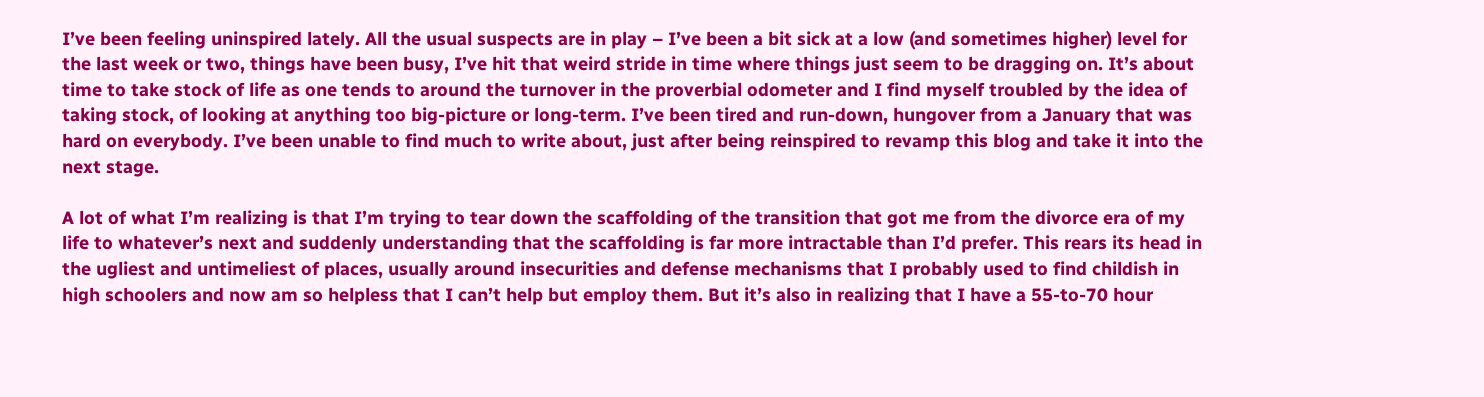I’ve been feeling uninspired lately. All the usual suspects are in play – I’ve been a bit sick at a low (and sometimes higher) level for the last week or two, things have been busy, I’ve hit that weird stride in time where things just seem to be dragging on. It’s about time to take stock of life as one tends to around the turnover in the proverbial odometer and I find myself troubled by the idea of taking stock, of looking at anything too big-picture or long-term. I’ve been tired and run-down, hungover from a January that was hard on everybody. I’ve been unable to find much to write about, just after being reinspired to revamp this blog and take it into the next stage.

A lot of what I’m realizing is that I’m trying to tear down the scaffolding of the transition that got me from the divorce era of my life to whatever’s next and suddenly understanding that the scaffolding is far more intractable than I’d prefer. This rears its head in the ugliest and untimeliest of places, usually around insecurities and defense mechanisms that I probably used to find childish in high schoolers and now am so helpless that I can’t help but employ them. But it’s also in realizing that I have a 55-to-70 hour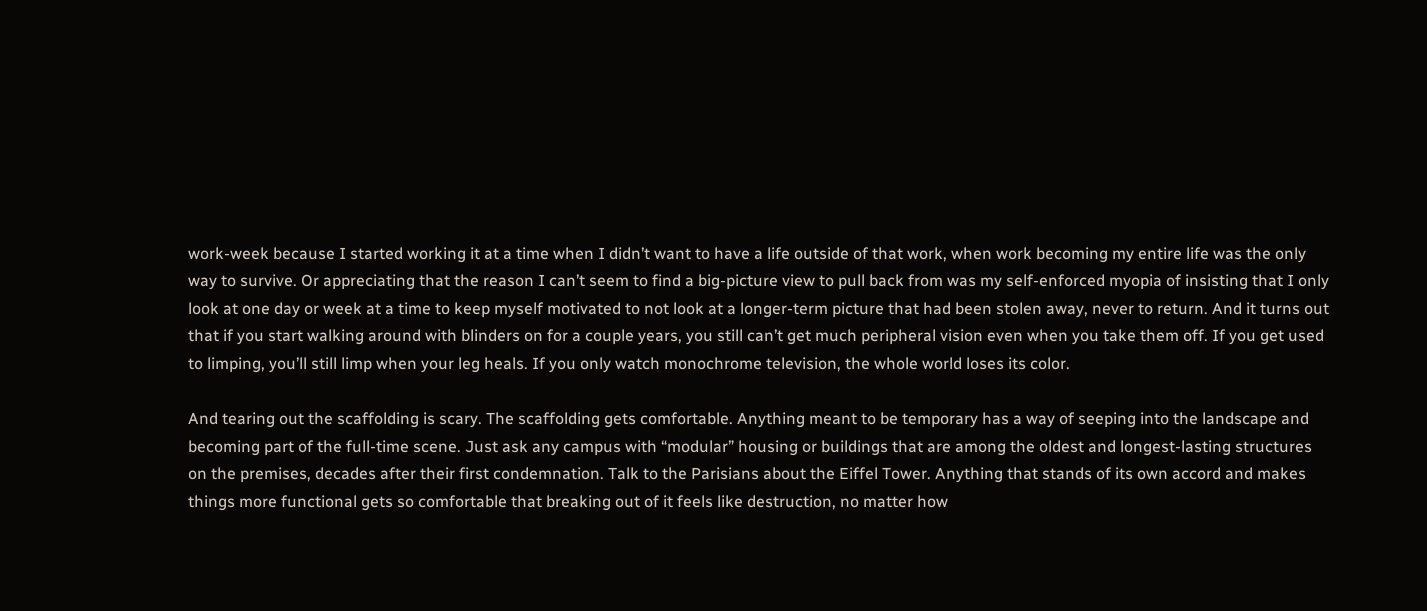work-week because I started working it at a time when I didn’t want to have a life outside of that work, when work becoming my entire life was the only way to survive. Or appreciating that the reason I can’t seem to find a big-picture view to pull back from was my self-enforced myopia of insisting that I only look at one day or week at a time to keep myself motivated to not look at a longer-term picture that had been stolen away, never to return. And it turns out that if you start walking around with blinders on for a couple years, you still can’t get much peripheral vision even when you take them off. If you get used to limping, you’ll still limp when your leg heals. If you only watch monochrome television, the whole world loses its color.

And tearing out the scaffolding is scary. The scaffolding gets comfortable. Anything meant to be temporary has a way of seeping into the landscape and becoming part of the full-time scene. Just ask any campus with “modular” housing or buildings that are among the oldest and longest-lasting structures on the premises, decades after their first condemnation. Talk to the Parisians about the Eiffel Tower. Anything that stands of its own accord and makes things more functional gets so comfortable that breaking out of it feels like destruction, no matter how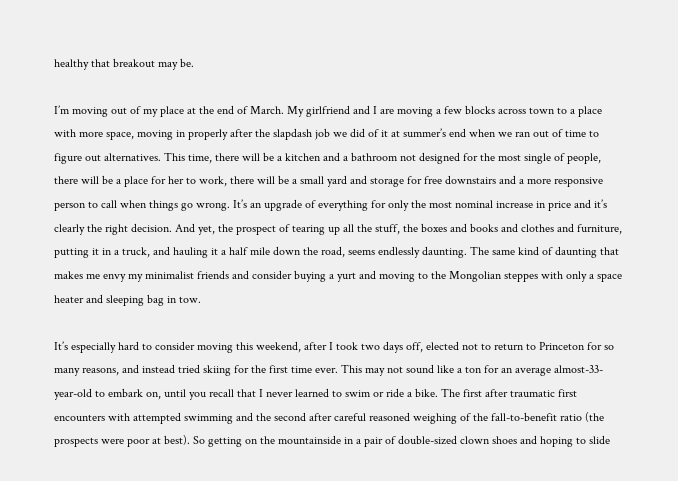healthy that breakout may be.

I’m moving out of my place at the end of March. My girlfriend and I are moving a few blocks across town to a place with more space, moving in properly after the slapdash job we did of it at summer’s end when we ran out of time to figure out alternatives. This time, there will be a kitchen and a bathroom not designed for the most single of people, there will be a place for her to work, there will be a small yard and storage for free downstairs and a more responsive person to call when things go wrong. It’s an upgrade of everything for only the most nominal increase in price and it’s clearly the right decision. And yet, the prospect of tearing up all the stuff, the boxes and books and clothes and furniture, putting it in a truck, and hauling it a half mile down the road, seems endlessly daunting. The same kind of daunting that makes me envy my minimalist friends and consider buying a yurt and moving to the Mongolian steppes with only a space heater and sleeping bag in tow.

It’s especially hard to consider moving this weekend, after I took two days off, elected not to return to Princeton for so many reasons, and instead tried skiing for the first time ever. This may not sound like a ton for an average almost-33-year-old to embark on, until you recall that I never learned to swim or ride a bike. The first after traumatic first encounters with attempted swimming and the second after careful reasoned weighing of the fall-to-benefit ratio (the prospects were poor at best). So getting on the mountainside in a pair of double-sized clown shoes and hoping to slide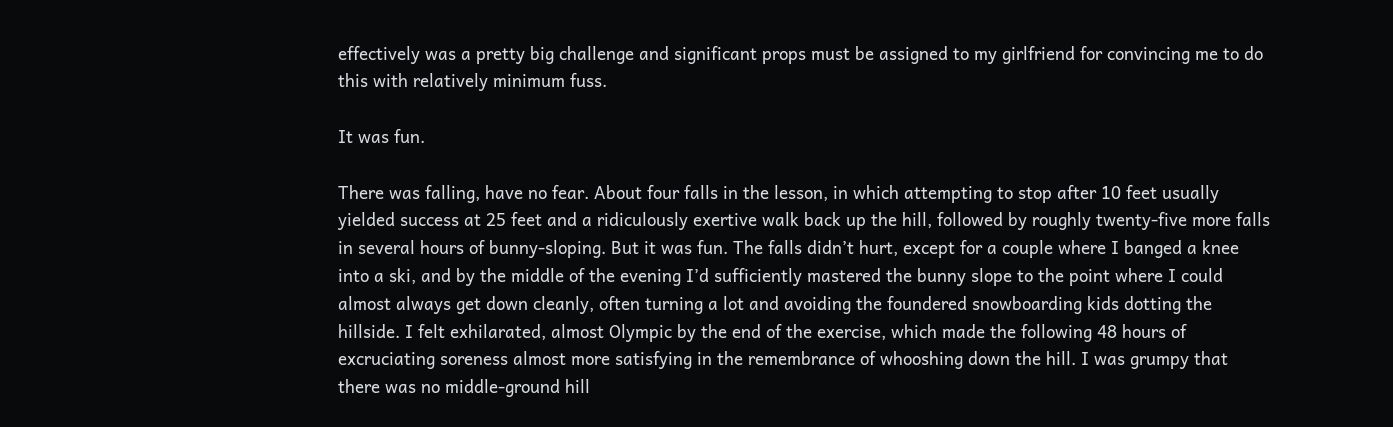effectively was a pretty big challenge and significant props must be assigned to my girlfriend for convincing me to do this with relatively minimum fuss.

It was fun.

There was falling, have no fear. About four falls in the lesson, in which attempting to stop after 10 feet usually yielded success at 25 feet and a ridiculously exertive walk back up the hill, followed by roughly twenty-five more falls in several hours of bunny-sloping. But it was fun. The falls didn’t hurt, except for a couple where I banged a knee into a ski, and by the middle of the evening I’d sufficiently mastered the bunny slope to the point where I could almost always get down cleanly, often turning a lot and avoiding the foundered snowboarding kids dotting the hillside. I felt exhilarated, almost Olympic by the end of the exercise, which made the following 48 hours of excruciating soreness almost more satisfying in the remembrance of whooshing down the hill. I was grumpy that there was no middle-ground hill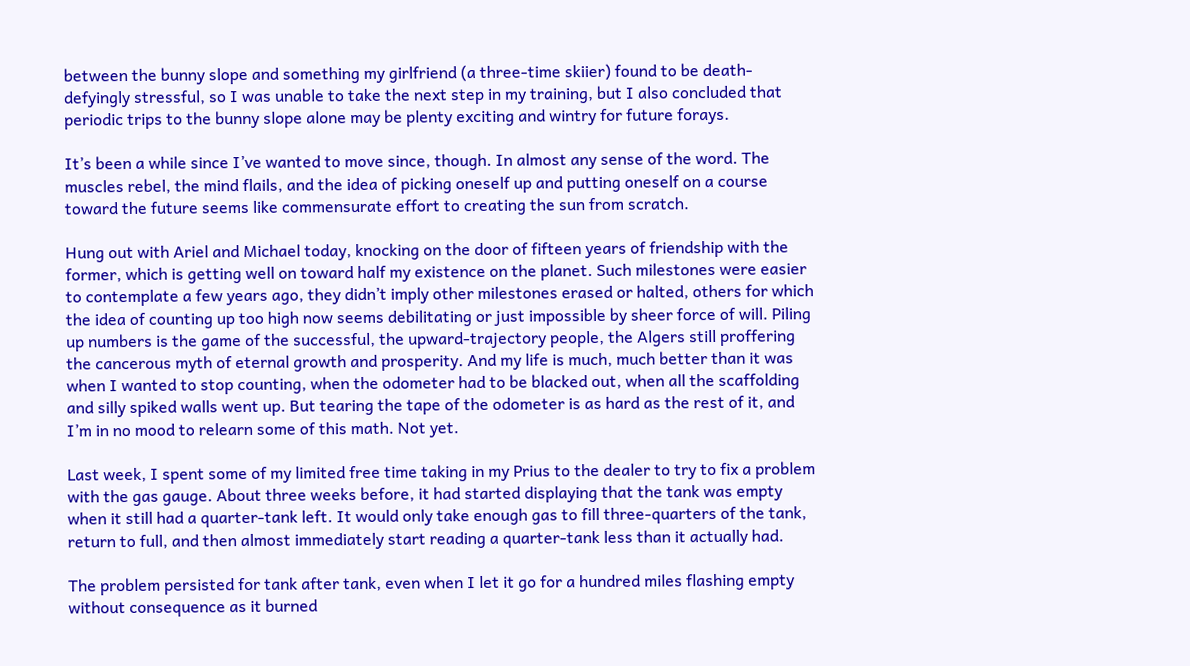between the bunny slope and something my girlfriend (a three-time skiier) found to be death-defyingly stressful, so I was unable to take the next step in my training, but I also concluded that periodic trips to the bunny slope alone may be plenty exciting and wintry for future forays.

It’s been a while since I’ve wanted to move since, though. In almost any sense of the word. The muscles rebel, the mind flails, and the idea of picking oneself up and putting oneself on a course toward the future seems like commensurate effort to creating the sun from scratch.

Hung out with Ariel and Michael today, knocking on the door of fifteen years of friendship with the former, which is getting well on toward half my existence on the planet. Such milestones were easier to contemplate a few years ago, they didn’t imply other milestones erased or halted, others for which the idea of counting up too high now seems debilitating or just impossible by sheer force of will. Piling up numbers is the game of the successful, the upward-trajectory people, the Algers still proffering the cancerous myth of eternal growth and prosperity. And my life is much, much better than it was when I wanted to stop counting, when the odometer had to be blacked out, when all the scaffolding and silly spiked walls went up. But tearing the tape of the odometer is as hard as the rest of it, and I’m in no mood to relearn some of this math. Not yet.

Last week, I spent some of my limited free time taking in my Prius to the dealer to try to fix a problem with the gas gauge. About three weeks before, it had started displaying that the tank was empty when it still had a quarter-tank left. It would only take enough gas to fill three-quarters of the tank, return to full, and then almost immediately start reading a quarter-tank less than it actually had.

The problem persisted for tank after tank, even when I let it go for a hundred miles flashing empty without consequence as it burned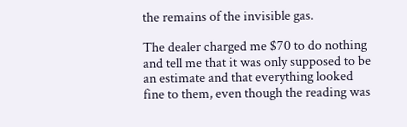the remains of the invisible gas.

The dealer charged me $70 to do nothing and tell me that it was only supposed to be an estimate and that everything looked fine to them, even though the reading was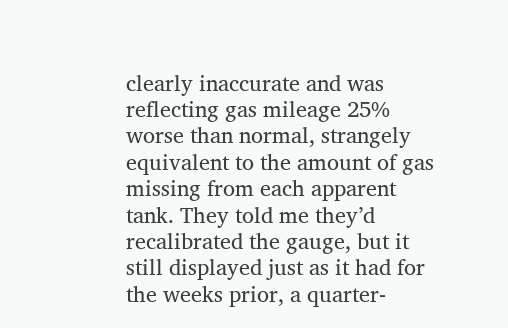clearly inaccurate and was reflecting gas mileage 25% worse than normal, strangely equivalent to the amount of gas missing from each apparent tank. They told me they’d recalibrated the gauge, but it still displayed just as it had for the weeks prior, a quarter-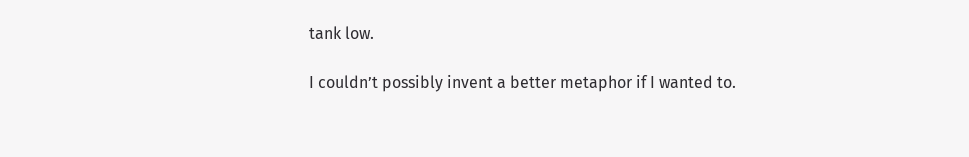tank low.

I couldn’t possibly invent a better metaphor if I wanted to.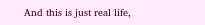And this is just real life,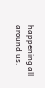happening all around us.